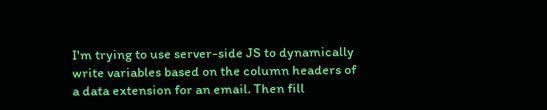I'm trying to use server-side JS to dynamically write variables based on the column headers of a data extension for an email. Then fill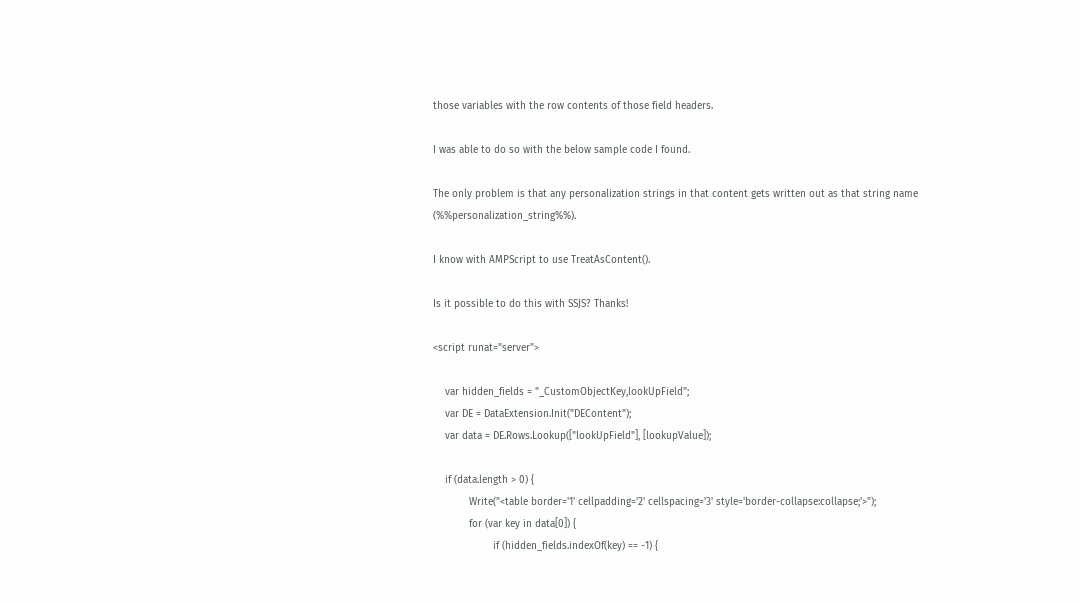those variables with the row contents of those field headers.

I was able to do so with the below sample code I found.

The only problem is that any personalization strings in that content gets written out as that string name (%%personalization_string%%).

I know with AMPScript to use TreatAsContent().

Is it possible to do this with SSJS? Thanks!

<script runat="server">

    var hidden_fields = "_CustomObjectKey,lookUpField";
    var DE = DataExtension.Init("DEContent");
    var data = DE.Rows.Lookup(["lookUpField"], [lookupValue]);

    if (data.length > 0) {
            Write("<table border='1' cellpadding='2' cellspacing='3' style='border-collapse:collapse;'>");
            for (var key in data[0]) {
                    if (hidden_fields.indexOf(key) == -1) {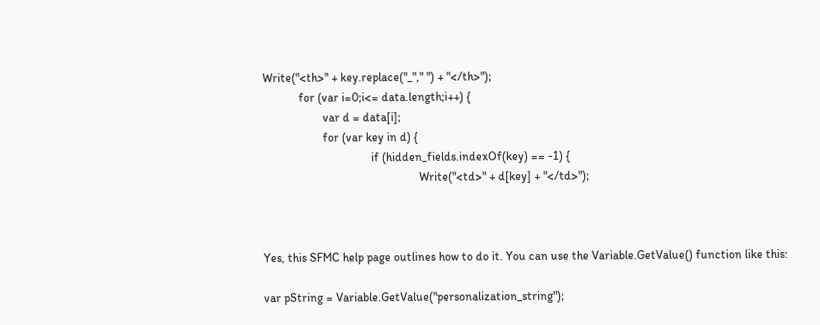Write("<th>" + key.replace("_"," ") + "</th>");
            for (var i=0;i<= data.length;i++) {
                    var d = data[i];
                    for (var key in d) {
                                    if (hidden_fields.indexOf(key) == -1) {
                                                    Write("<td>" + d[key] + "</td>");



Yes, this SFMC help page outlines how to do it. You can use the Variable.GetValue() function like this:

var pString = Variable.GetValue("personalization_string");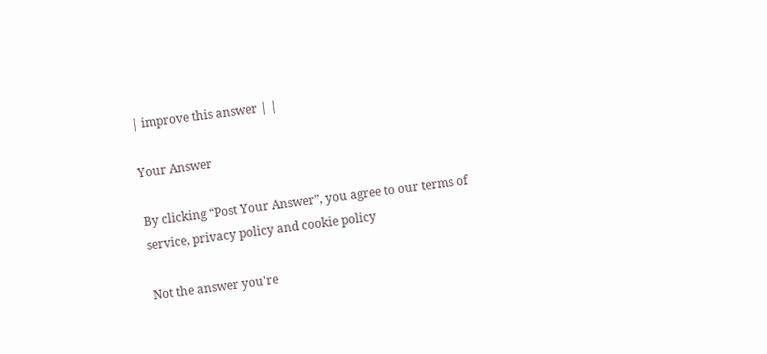| improve this answer | |

Your Answer

By clicking “Post Your Answer”, you agree to our terms of service, privacy policy and cookie policy

Not the answer you're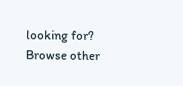looking for? Browse other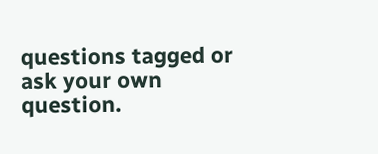questions tagged or ask your own question.